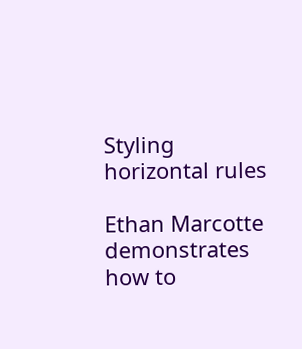Styling horizontal rules

Ethan Marcotte demonstrates how to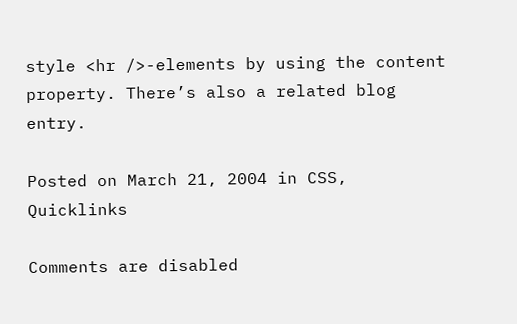style <hr />-elements by using the content property. There’s also a related blog entry.

Posted on March 21, 2004 in CSS, Quicklinks

Comments are disabled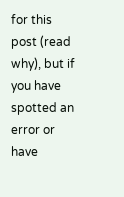for this post (read why), but if you have spotted an error or have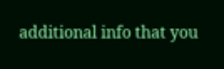additional info that you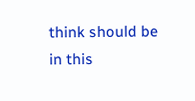think should be in this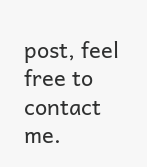post, feel free to contact me.